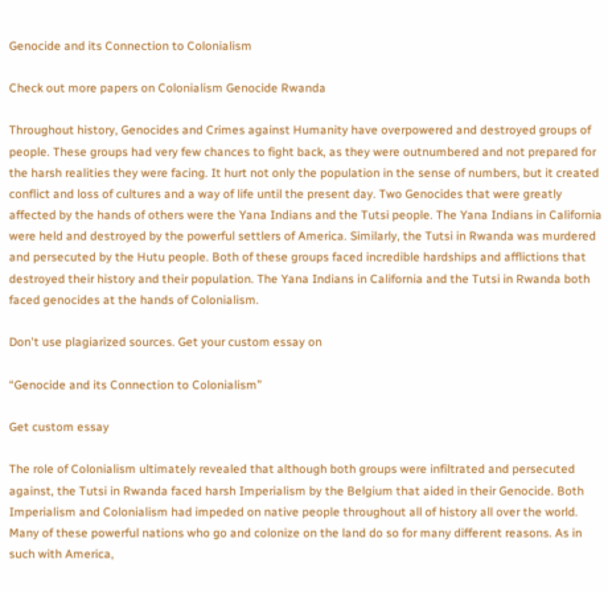Genocide and its Connection to Colonialism

Check out more papers on Colonialism Genocide Rwanda

Throughout history, Genocides and Crimes against Humanity have overpowered and destroyed groups of people. These groups had very few chances to fight back, as they were outnumbered and not prepared for the harsh realities they were facing. It hurt not only the population in the sense of numbers, but it created conflict and loss of cultures and a way of life until the present day. Two Genocides that were greatly affected by the hands of others were the Yana Indians and the Tutsi people. The Yana Indians in California were held and destroyed by the powerful settlers of America. Similarly, the Tutsi in Rwanda was murdered and persecuted by the Hutu people. Both of these groups faced incredible hardships and afflictions that destroyed their history and their population. The Yana Indians in California and the Tutsi in Rwanda both faced genocides at the hands of Colonialism.

Don't use plagiarized sources. Get your custom essay on

“Genocide and its Connection to Colonialism”

Get custom essay

The role of Colonialism ultimately revealed that although both groups were infiltrated and persecuted against, the Tutsi in Rwanda faced harsh Imperialism by the Belgium that aided in their Genocide. Both Imperialism and Colonialism had impeded on native people throughout all of history all over the world. Many of these powerful nations who go and colonize on the land do so for many different reasons. As in such with America,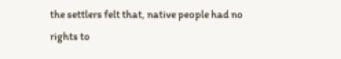the settlers felt that, native people had no rights to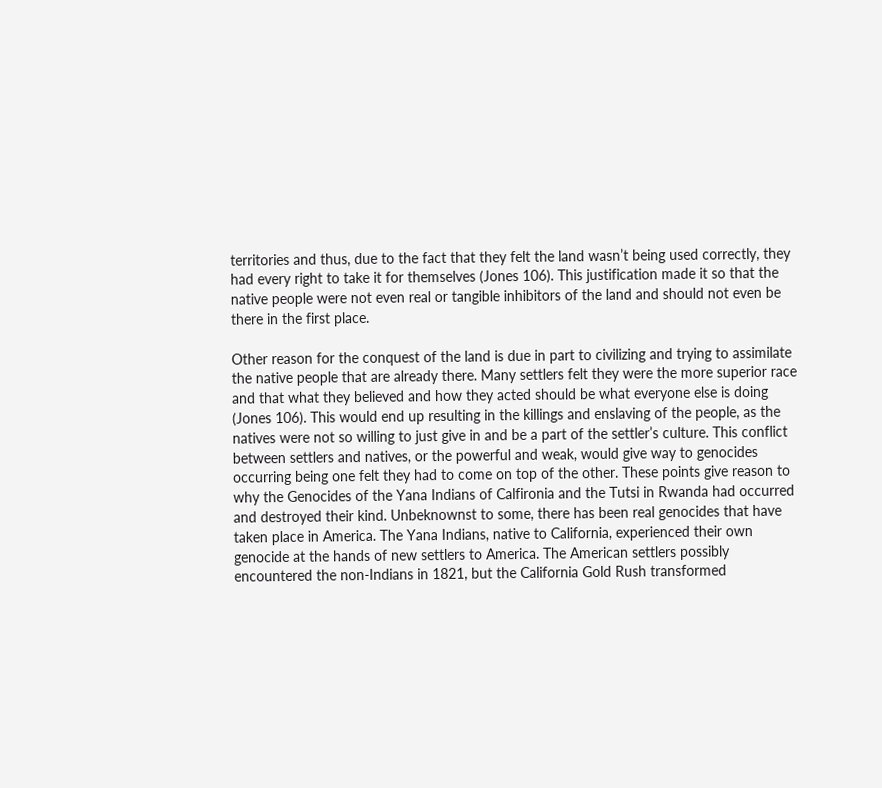territories and thus, due to the fact that they felt the land wasn’t being used correctly, they had every right to take it for themselves (Jones 106). This justification made it so that the native people were not even real or tangible inhibitors of the land and should not even be there in the first place.

Other reason for the conquest of the land is due in part to civilizing and trying to assimilate the native people that are already there. Many settlers felt they were the more superior race and that what they believed and how they acted should be what everyone else is doing (Jones 106). This would end up resulting in the killings and enslaving of the people, as the natives were not so willing to just give in and be a part of the settler’s culture. This conflict between settlers and natives, or the powerful and weak, would give way to genocides occurring being one felt they had to come on top of the other. These points give reason to why the Genocides of the Yana Indians of Calfironia and the Tutsi in Rwanda had occurred and destroyed their kind. Unbeknownst to some, there has been real genocides that have taken place in America. The Yana Indians, native to California, experienced their own genocide at the hands of new settlers to America. The American settlers possibly encountered the non-Indians in 1821, but the California Gold Rush transformed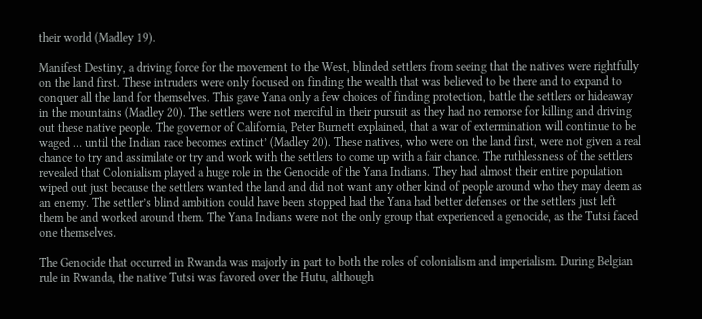their world (Madley 19).

Manifest Destiny, a driving force for the movement to the West, blinded settlers from seeing that the natives were rightfully on the land first. These intruders were only focused on finding the wealth that was believed to be there and to expand to conquer all the land for themselves. This gave Yana only a few choices of finding protection, battle the settlers or hideaway in the mountains (Madley 20). The settlers were not merciful in their pursuit as they had no remorse for killing and driving out these native people. The governor of California, Peter Burnett explained, that a war of extermination will continue to be waged … until the Indian race becomes extinct’ (Madley 20). These natives, who were on the land first, were not given a real chance to try and assimilate or try and work with the settlers to come up with a fair chance. The ruthlessness of the settlers revealed that Colonialism played a huge role in the Genocide of the Yana Indians. They had almost their entire population wiped out just because the settlers wanted the land and did not want any other kind of people around who they may deem as an enemy. The settler’s blind ambition could have been stopped had the Yana had better defenses or the settlers just left them be and worked around them. The Yana Indians were not the only group that experienced a genocide, as the Tutsi faced one themselves.

The Genocide that occurred in Rwanda was majorly in part to both the roles of colonialism and imperialism. During Belgian rule in Rwanda, the native Tutsi was favored over the Hutu, although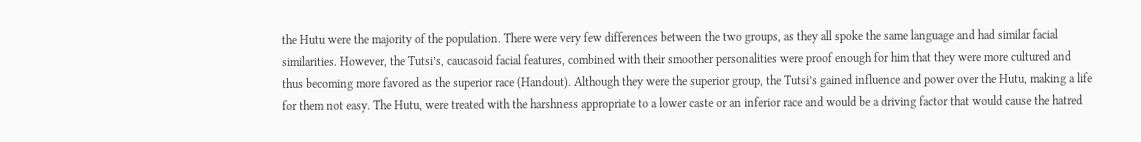the Hutu were the majority of the population. There were very few differences between the two groups, as they all spoke the same language and had similar facial similarities. However, the Tutsi’s, caucasoid facial features, combined with their smoother personalities were proof enough for him that they were more cultured and thus becoming more favored as the superior race (Handout). Although they were the superior group, the Tutsi’s gained influence and power over the Hutu, making a life for them not easy. The Hutu, were treated with the harshness appropriate to a lower caste or an inferior race and would be a driving factor that would cause the hatred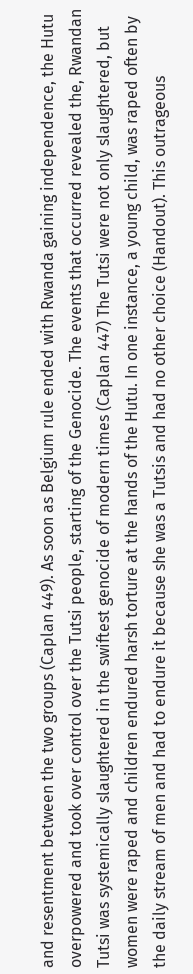and resentment between the two groups (Caplan 449). As soon as Belgium rule ended with Rwanda gaining independence, the Hutu overpowered and took over control over the Tutsi people, starting of the Genocide. The events that occurred revealed the, Rwandan Tutsi was systemically slaughtered in the swiftest genocide of modern times (Caplan 447) The Tutsi were not only slaughtered, but women were raped and children endured harsh torture at the hands of the Hutu. In one instance, a young child, was raped often by the daily stream of men and had to endure it because she was a Tutsis and had no other choice (Handout). This outrageous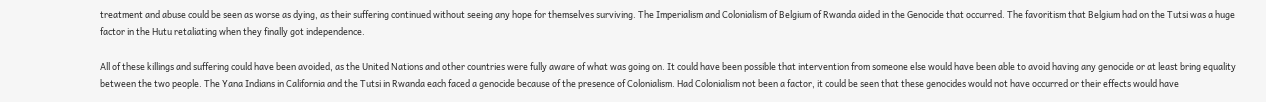treatment and abuse could be seen as worse as dying, as their suffering continued without seeing any hope for themselves surviving. The Imperialism and Colonialism of Belgium of Rwanda aided in the Genocide that occurred. The favoritism that Belgium had on the Tutsi was a huge factor in the Hutu retaliating when they finally got independence.

All of these killings and suffering could have been avoided, as the United Nations and other countries were fully aware of what was going on. It could have been possible that intervention from someone else would have been able to avoid having any genocide or at least bring equality between the two people. The Yana Indians in California and the Tutsi in Rwanda each faced a genocide because of the presence of Colonialism. Had Colonialism not been a factor, it could be seen that these genocides would not have occurred or their effects would have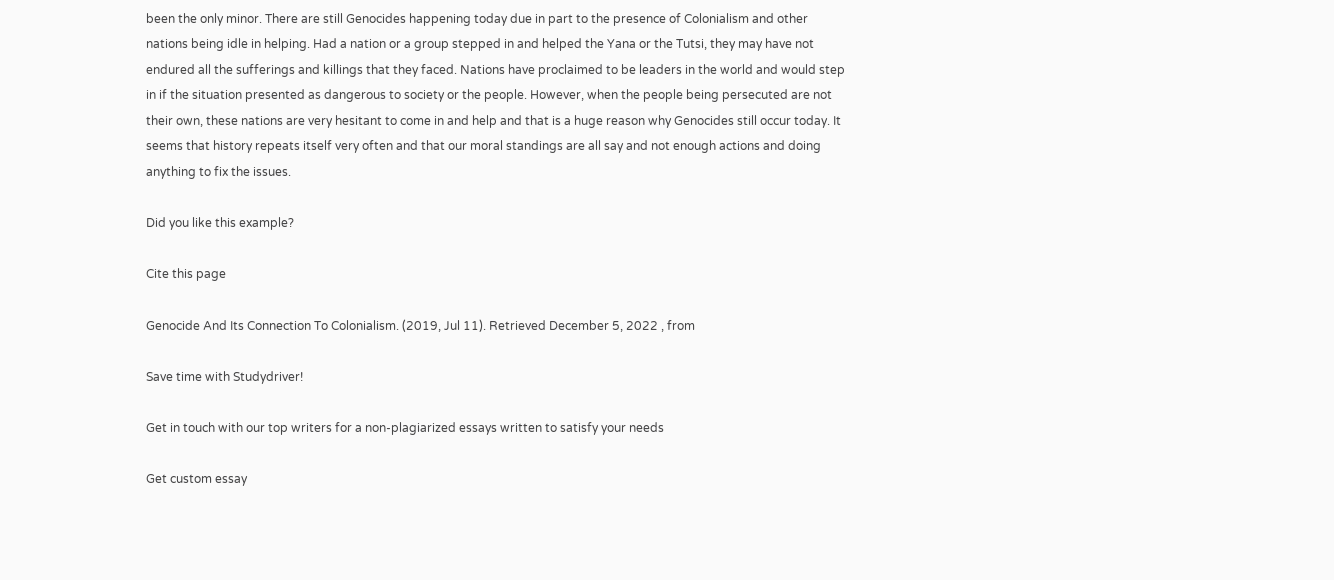been the only minor. There are still Genocides happening today due in part to the presence of Colonialism and other nations being idle in helping. Had a nation or a group stepped in and helped the Yana or the Tutsi, they may have not endured all the sufferings and killings that they faced. Nations have proclaimed to be leaders in the world and would step in if the situation presented as dangerous to society or the people. However, when the people being persecuted are not their own, these nations are very hesitant to come in and help and that is a huge reason why Genocides still occur today. It seems that history repeats itself very often and that our moral standings are all say and not enough actions and doing anything to fix the issues.

Did you like this example?

Cite this page

Genocide And Its Connection To Colonialism. (2019, Jul 11). Retrieved December 5, 2022 , from

Save time with Studydriver!

Get in touch with our top writers for a non-plagiarized essays written to satisfy your needs

Get custom essay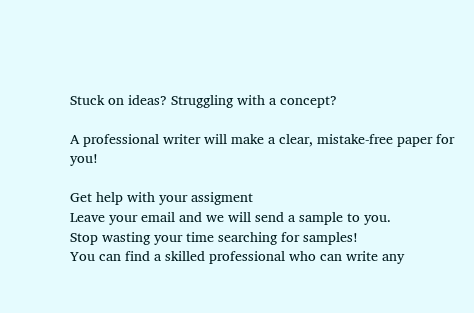Stuck on ideas? Struggling with a concept?

A professional writer will make a clear, mistake-free paper for you!

Get help with your assigment
Leave your email and we will send a sample to you.
Stop wasting your time searching for samples!
You can find a skilled professional who can write any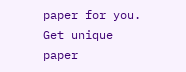paper for you.
Get unique paper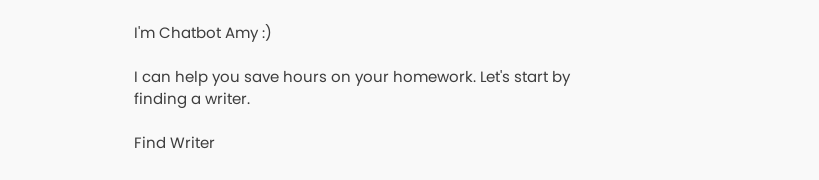I'm Chatbot Amy :)

I can help you save hours on your homework. Let's start by finding a writer.

Find Writer